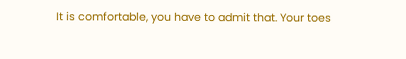It is comfortable, you have to admit that. Your toes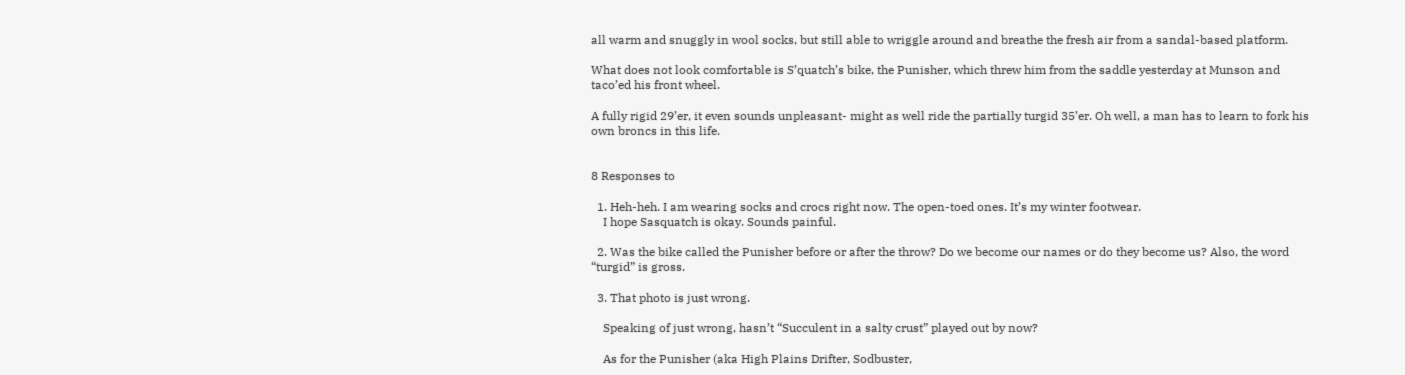all warm and snuggly in wool socks, but still able to wriggle around and breathe the fresh air from a sandal-based platform.

What does not look comfortable is S’quatch’s bike, the Punisher, which threw him from the saddle yesterday at Munson and taco’ed his front wheel.

A fully rigid 29’er, it even sounds unpleasant- might as well ride the partially turgid 35’er. Oh well, a man has to learn to fork his own broncs in this life.


8 Responses to

  1. Heh-heh. I am wearing socks and crocs right now. The open-toed ones. It’s my winter footwear.
    I hope Sasquatch is okay. Sounds painful.

  2. Was the bike called the Punisher before or after the throw? Do we become our names or do they become us? Also, the word “turgid” is gross.

  3. That photo is just wrong.

    Speaking of just wrong, hasn’t “Succulent in a salty crust” played out by now?

    As for the Punisher (aka High Plains Drifter, Sodbuster,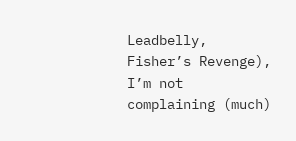Leadbelly, Fisher’s Revenge), I’m not complaining (much)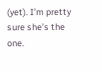(yet). I’m pretty sure she’s the one.